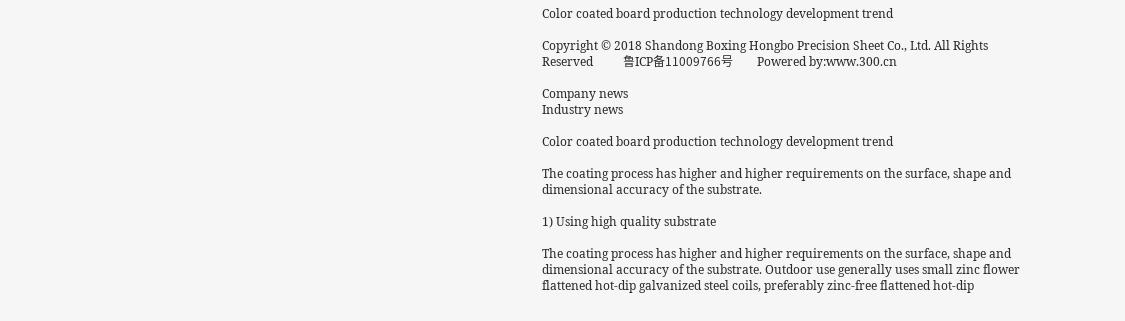Color coated board production technology development trend

Copyright © 2018 Shandong Boxing Hongbo Precision Sheet Co., Ltd. All Rights Reserved          鲁ICP备11009766号        Powered by:www.300.cn

Company news
Industry news

Color coated board production technology development trend

The coating process has higher and higher requirements on the surface, shape and dimensional accuracy of the substrate.

1) Using high quality substrate

The coating process has higher and higher requirements on the surface, shape and dimensional accuracy of the substrate. Outdoor use generally uses small zinc flower flattened hot-dip galvanized steel coils, preferably zinc-free flattened hot-dip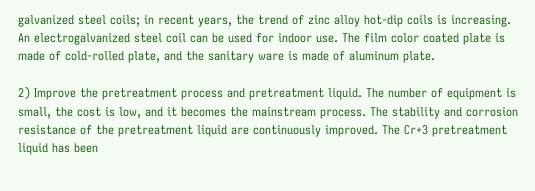galvanized steel coils; in recent years, the trend of zinc alloy hot-dip coils is increasing. An electrogalvanized steel coil can be used for indoor use. The film color coated plate is made of cold-rolled plate, and the sanitary ware is made of aluminum plate.

2) Improve the pretreatment process and pretreatment liquid. The number of equipment is small, the cost is low, and it becomes the mainstream process. The stability and corrosion resistance of the pretreatment liquid are continuously improved. The Cr+3 pretreatment liquid has been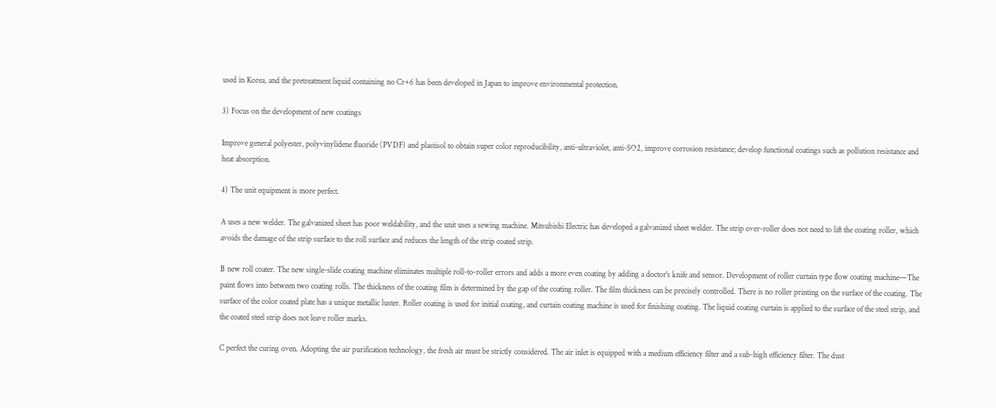used in Korea, and the pretreatment liquid containing no Cr+6 has been developed in Japan to improve environmental protection.

3) Focus on the development of new coatings

Improve general polyester, polyvinylidene fluoride (PVDF) and plastisol to obtain super color reproducibility, anti-ultraviolet, anti-SO2, improve corrosion resistance; develop functional coatings such as pollution resistance and heat absorption.

4) The unit equipment is more perfect.

A uses a new welder. The galvanized sheet has poor weldability, and the unit uses a sewing machine. Mitsubishi Electric has developed a galvanized sheet welder. The strip over-roller does not need to lift the coating roller, which avoids the damage of the strip surface to the roll surface and reduces the length of the strip coated strip.

B new roll coater. The new single-slide coating machine eliminates multiple roll-to-roller errors and adds a more even coating by adding a doctor's knife and sensor. Development of roller curtain type flow coating machine—The paint flows into between two coating rolls. The thickness of the coating film is determined by the gap of the coating roller. The film thickness can be precisely controlled. There is no roller printing on the surface of the coating. The surface of the color coated plate has a unique metallic luster. Roller coating is used for initial coating, and curtain coating machine is used for finishing coating. The liquid coating curtain is applied to the surface of the steel strip, and the coated steel strip does not leave roller marks.

C perfect the curing oven. Adopting the air purification technology, the fresh air must be strictly considered. The air inlet is equipped with a medium efficiency filter and a sub-high efficiency filter. The dust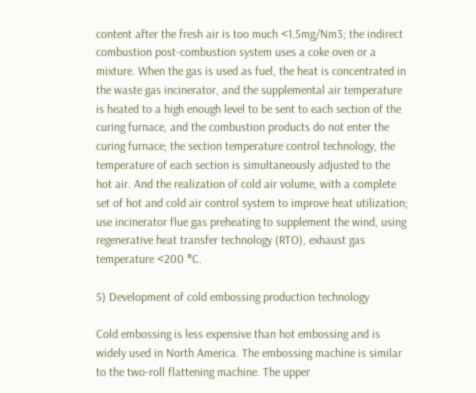content after the fresh air is too much <1.5mg/Nm3; the indirect combustion post-combustion system uses a coke oven or a mixture. When the gas is used as fuel, the heat is concentrated in the waste gas incinerator, and the supplemental air temperature is heated to a high enough level to be sent to each section of the curing furnace, and the combustion products do not enter the curing furnace; the section temperature control technology, the temperature of each section is simultaneously adjusted to the hot air. And the realization of cold air volume, with a complete set of hot and cold air control system to improve heat utilization; use incinerator flue gas preheating to supplement the wind, using regenerative heat transfer technology (RTO), exhaust gas temperature <200 °C.

5) Development of cold embossing production technology

Cold embossing is less expensive than hot embossing and is widely used in North America. The embossing machine is similar to the two-roll flattening machine. The upper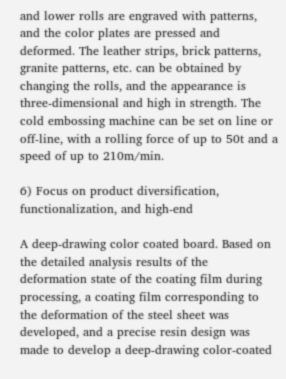and lower rolls are engraved with patterns, and the color plates are pressed and deformed. The leather strips, brick patterns, granite patterns, etc. can be obtained by changing the rolls, and the appearance is three-dimensional and high in strength. The cold embossing machine can be set on line or off-line, with a rolling force of up to 50t and a speed of up to 210m/min.

6) Focus on product diversification, functionalization, and high-end

A deep-drawing color coated board. Based on the detailed analysis results of the deformation state of the coating film during processing, a coating film corresponding to the deformation of the steel sheet was developed, and a precise resin design was made to develop a deep-drawing color-coated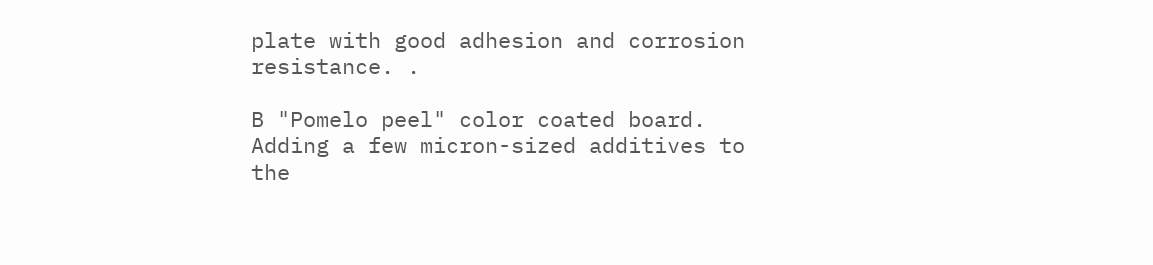plate with good adhesion and corrosion resistance. .

B "Pomelo peel" color coated board. Adding a few micron-sized additives to the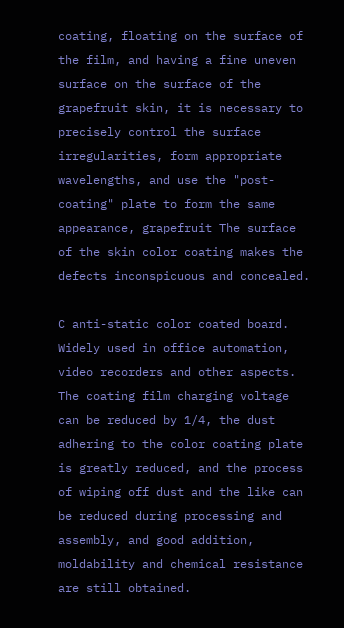coating, floating on the surface of the film, and having a fine uneven surface on the surface of the grapefruit skin, it is necessary to precisely control the surface irregularities, form appropriate wavelengths, and use the "post-coating" plate to form the same appearance, grapefruit The surface of the skin color coating makes the defects inconspicuous and concealed.

C anti-static color coated board. Widely used in office automation, video recorders and other aspects. The coating film charging voltage can be reduced by 1/4, the dust adhering to the color coating plate is greatly reduced, and the process of wiping off dust and the like can be reduced during processing and assembly, and good addition, moldability and chemical resistance are still obtained.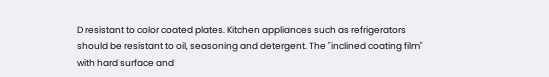D resistant to color coated plates. Kitchen appliances such as refrigerators should be resistant to oil, seasoning and detergent. The "inclined coating film" with hard surface and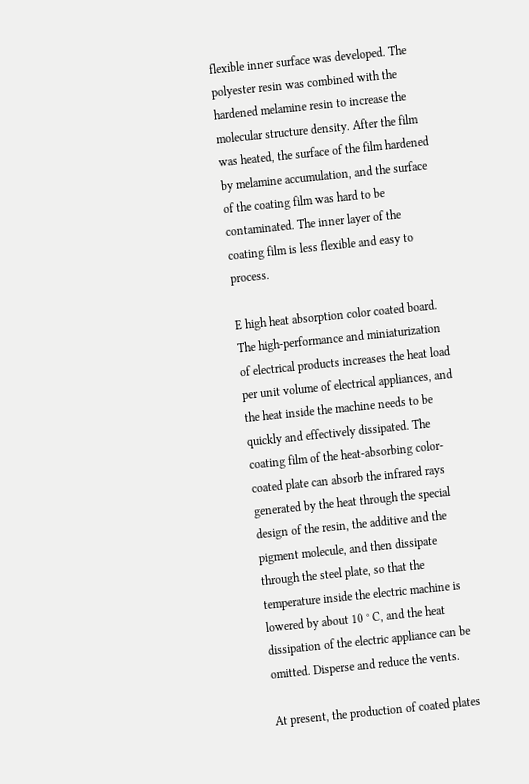flexible inner surface was developed. The polyester resin was combined with the hardened melamine resin to increase the molecular structure density. After the film was heated, the surface of the film hardened by melamine accumulation, and the surface of the coating film was hard to be contaminated. The inner layer of the coating film is less flexible and easy to process.

E high heat absorption color coated board. The high-performance and miniaturization of electrical products increases the heat load per unit volume of electrical appliances, and the heat inside the machine needs to be quickly and effectively dissipated. The coating film of the heat-absorbing color-coated plate can absorb the infrared rays generated by the heat through the special design of the resin, the additive and the pigment molecule, and then dissipate through the steel plate, so that the temperature inside the electric machine is lowered by about 10 ° C, and the heat dissipation of the electric appliance can be omitted. Disperse and reduce the vents.

At present, the production of coated plates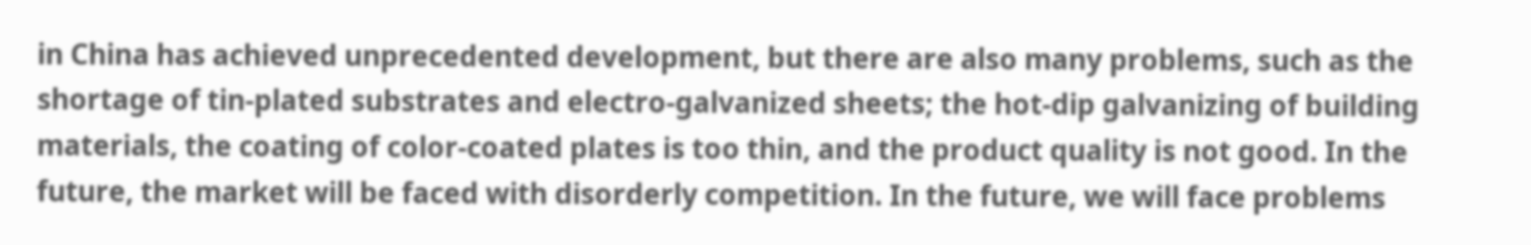in China has achieved unprecedented development, but there are also many problems, such as the shortage of tin-plated substrates and electro-galvanized sheets; the hot-dip galvanizing of building materials, the coating of color-coated plates is too thin, and the product quality is not good. In the future, the market will be faced with disorderly competition. In the future, we will face problems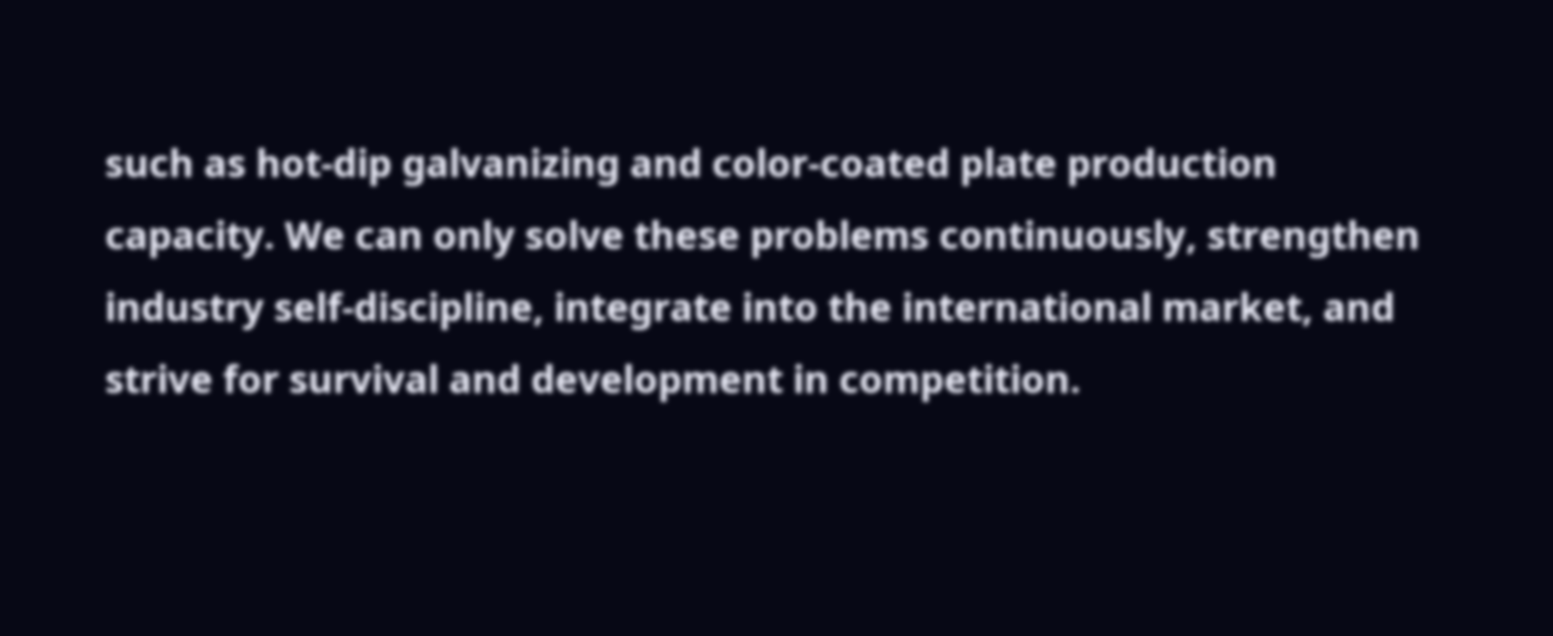such as hot-dip galvanizing and color-coated plate production capacity. We can only solve these problems continuously, strengthen industry self-discipline, integrate into the international market, and strive for survival and development in competition.